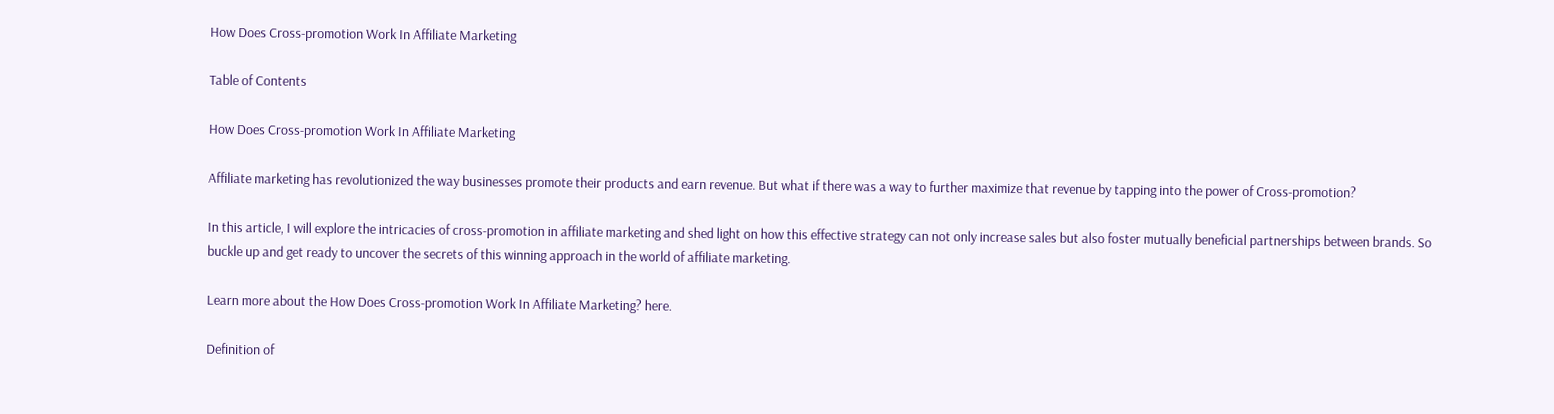How Does Cross-promotion Work In Affiliate Marketing

Table of Contents

How Does Cross-promotion Work In Affiliate Marketing

Affiliate marketing has revolutionized the way businesses promote their products and earn revenue. But what if there was a way to further maximize that revenue by tapping into the power of Cross-promotion?

In this article, I will explore the intricacies of cross-promotion in affiliate marketing and shed light on how this effective strategy can not only increase sales but also foster mutually beneficial partnerships between brands. So buckle up and get ready to uncover the secrets of this winning approach in the world of affiliate marketing.

Learn more about the How Does Cross-promotion Work In Affiliate Marketing? here.

Definition of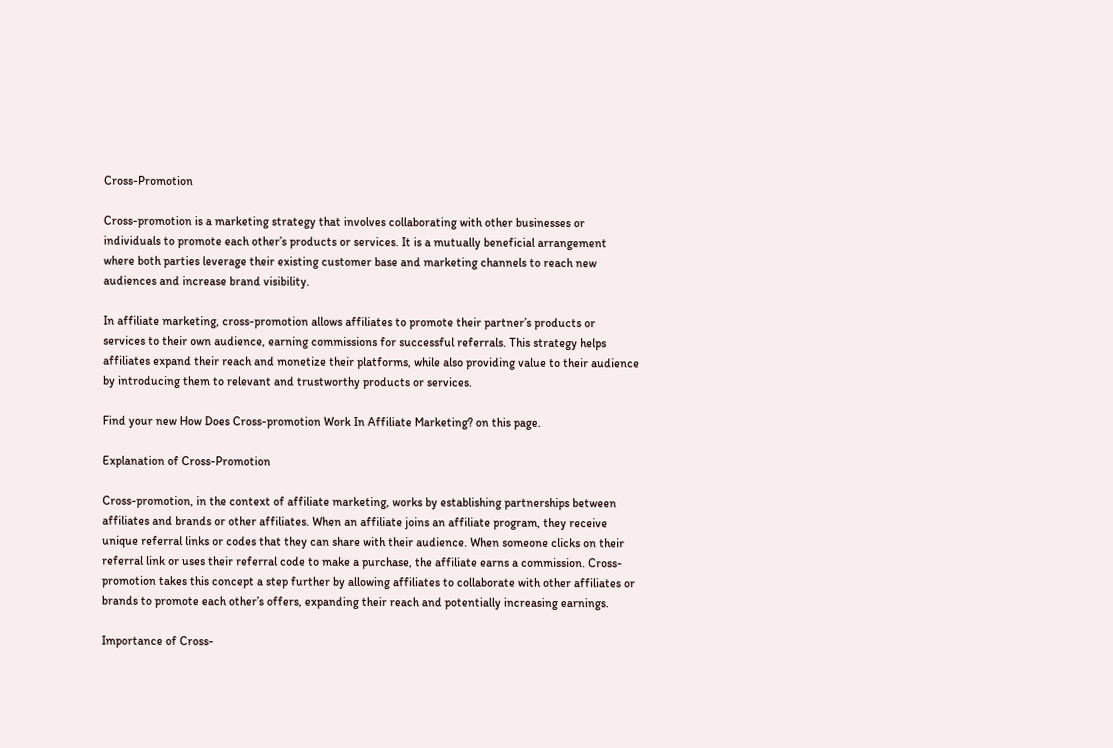Cross-Promotion

Cross-promotion is a marketing strategy that involves collaborating with other businesses or individuals to promote each other’s products or services. It is a mutually beneficial arrangement where both parties leverage their existing customer base and marketing channels to reach new audiences and increase brand visibility.

In affiliate marketing, cross-promotion allows affiliates to promote their partner’s products or services to their own audience, earning commissions for successful referrals. This strategy helps affiliates expand their reach and monetize their platforms, while also providing value to their audience by introducing them to relevant and trustworthy products or services.

Find your new How Does Cross-promotion Work In Affiliate Marketing? on this page.

Explanation of Cross-Promotion

Cross-promotion, in the context of affiliate marketing, works by establishing partnerships between affiliates and brands or other affiliates. When an affiliate joins an affiliate program, they receive unique referral links or codes that they can share with their audience. When someone clicks on their referral link or uses their referral code to make a purchase, the affiliate earns a commission. Cross-promotion takes this concept a step further by allowing affiliates to collaborate with other affiliates or brands to promote each other’s offers, expanding their reach and potentially increasing earnings.

Importance of Cross-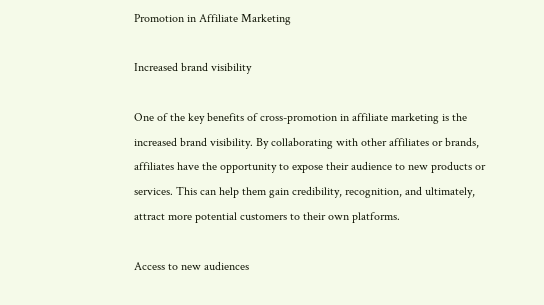Promotion in Affiliate Marketing

Increased brand visibility

One of the key benefits of cross-promotion in affiliate marketing is the increased brand visibility. By collaborating with other affiliates or brands, affiliates have the opportunity to expose their audience to new products or services. This can help them gain credibility, recognition, and ultimately, attract more potential customers to their own platforms.

Access to new audiences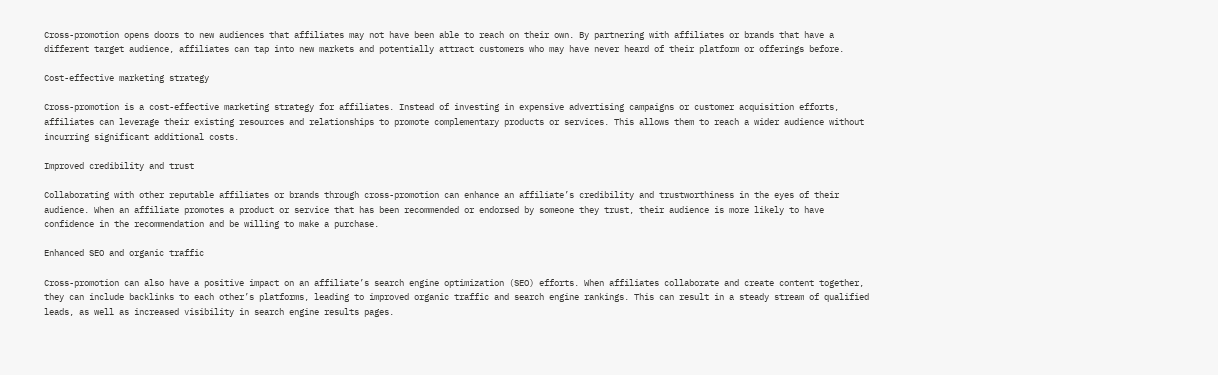Cross-promotion opens doors to new audiences that affiliates may not have been able to reach on their own. By partnering with affiliates or brands that have a different target audience, affiliates can tap into new markets and potentially attract customers who may have never heard of their platform or offerings before.

Cost-effective marketing strategy

Cross-promotion is a cost-effective marketing strategy for affiliates. Instead of investing in expensive advertising campaigns or customer acquisition efforts, affiliates can leverage their existing resources and relationships to promote complementary products or services. This allows them to reach a wider audience without incurring significant additional costs.

Improved credibility and trust

Collaborating with other reputable affiliates or brands through cross-promotion can enhance an affiliate’s credibility and trustworthiness in the eyes of their audience. When an affiliate promotes a product or service that has been recommended or endorsed by someone they trust, their audience is more likely to have confidence in the recommendation and be willing to make a purchase.

Enhanced SEO and organic traffic

Cross-promotion can also have a positive impact on an affiliate’s search engine optimization (SEO) efforts. When affiliates collaborate and create content together, they can include backlinks to each other’s platforms, leading to improved organic traffic and search engine rankings. This can result in a steady stream of qualified leads, as well as increased visibility in search engine results pages.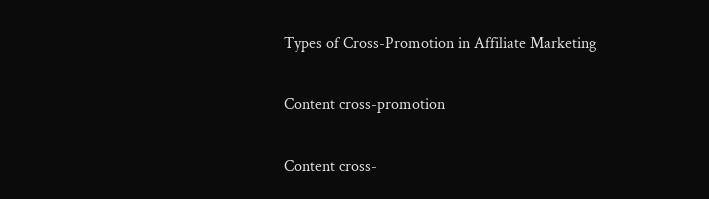Types of Cross-Promotion in Affiliate Marketing

Content cross-promotion

Content cross-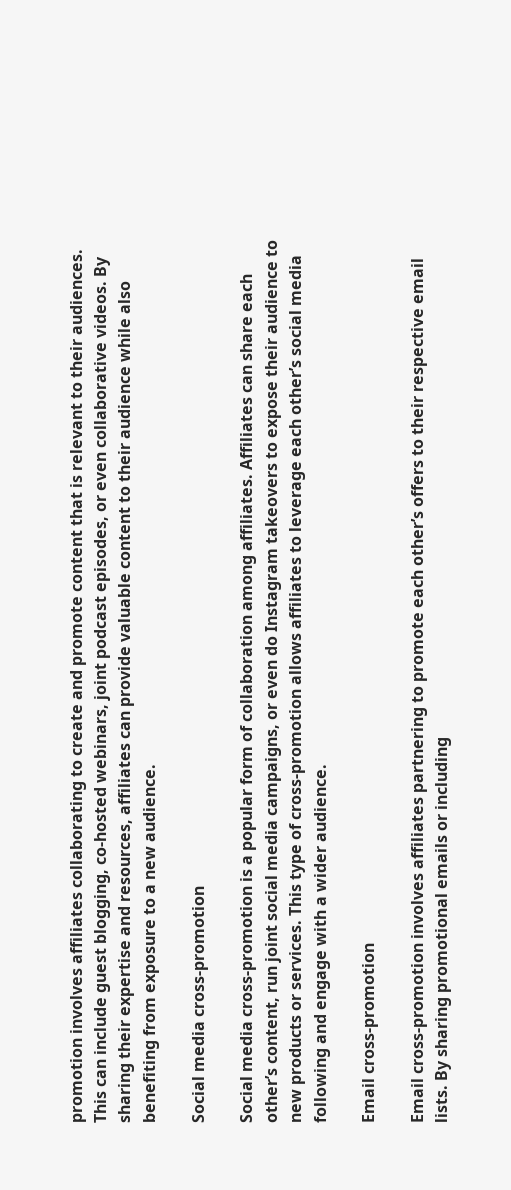promotion involves affiliates collaborating to create and promote content that is relevant to their audiences. This can include guest blogging, co-hosted webinars, joint podcast episodes, or even collaborative videos. By sharing their expertise and resources, affiliates can provide valuable content to their audience while also benefiting from exposure to a new audience.

Social media cross-promotion

Social media cross-promotion is a popular form of collaboration among affiliates. Affiliates can share each other’s content, run joint social media campaigns, or even do Instagram takeovers to expose their audience to new products or services. This type of cross-promotion allows affiliates to leverage each other’s social media following and engage with a wider audience.

Email cross-promotion

Email cross-promotion involves affiliates partnering to promote each other’s offers to their respective email lists. By sharing promotional emails or including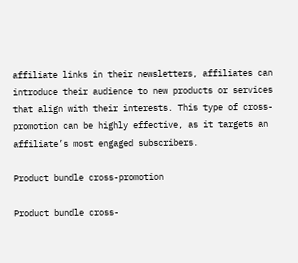affiliate links in their newsletters, affiliates can introduce their audience to new products or services that align with their interests. This type of cross-promotion can be highly effective, as it targets an affiliate’s most engaged subscribers.

Product bundle cross-promotion

Product bundle cross-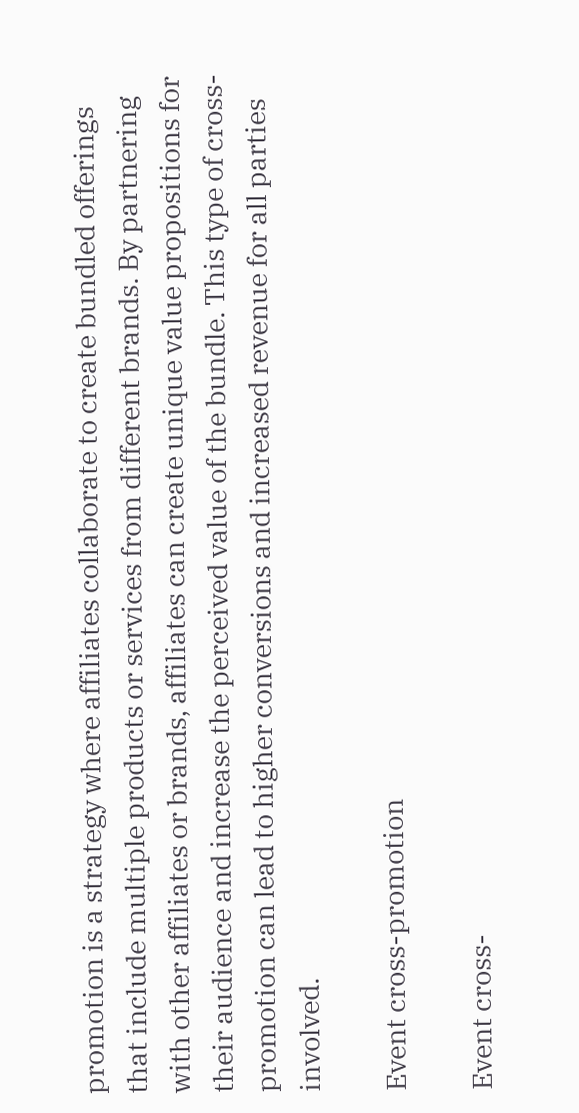promotion is a strategy where affiliates collaborate to create bundled offerings that include multiple products or services from different brands. By partnering with other affiliates or brands, affiliates can create unique value propositions for their audience and increase the perceived value of the bundle. This type of cross-promotion can lead to higher conversions and increased revenue for all parties involved.

Event cross-promotion

Event cross-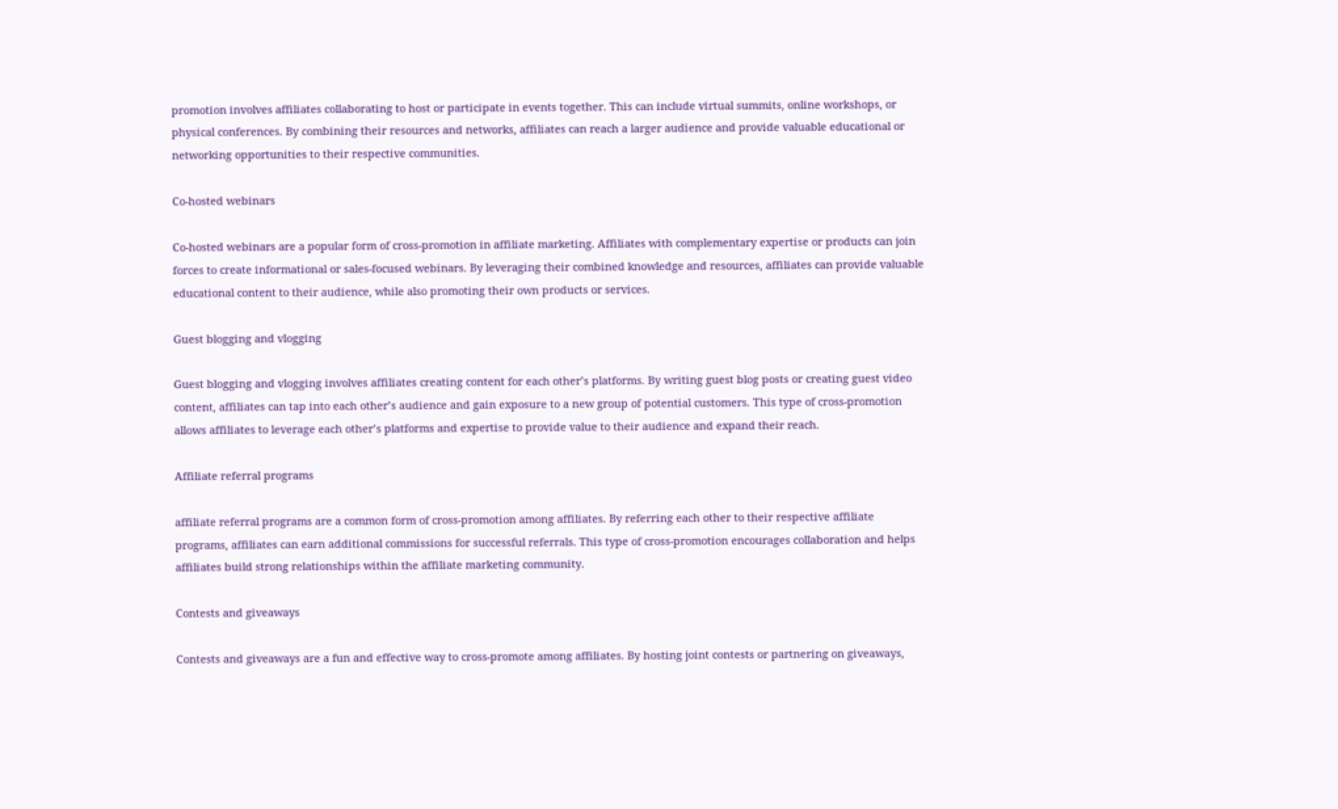promotion involves affiliates collaborating to host or participate in events together. This can include virtual summits, online workshops, or physical conferences. By combining their resources and networks, affiliates can reach a larger audience and provide valuable educational or networking opportunities to their respective communities.

Co-hosted webinars

Co-hosted webinars are a popular form of cross-promotion in affiliate marketing. Affiliates with complementary expertise or products can join forces to create informational or sales-focused webinars. By leveraging their combined knowledge and resources, affiliates can provide valuable educational content to their audience, while also promoting their own products or services.

Guest blogging and vlogging

Guest blogging and vlogging involves affiliates creating content for each other’s platforms. By writing guest blog posts or creating guest video content, affiliates can tap into each other’s audience and gain exposure to a new group of potential customers. This type of cross-promotion allows affiliates to leverage each other’s platforms and expertise to provide value to their audience and expand their reach.

Affiliate referral programs

affiliate referral programs are a common form of cross-promotion among affiliates. By referring each other to their respective affiliate programs, affiliates can earn additional commissions for successful referrals. This type of cross-promotion encourages collaboration and helps affiliates build strong relationships within the affiliate marketing community.

Contests and giveaways

Contests and giveaways are a fun and effective way to cross-promote among affiliates. By hosting joint contests or partnering on giveaways,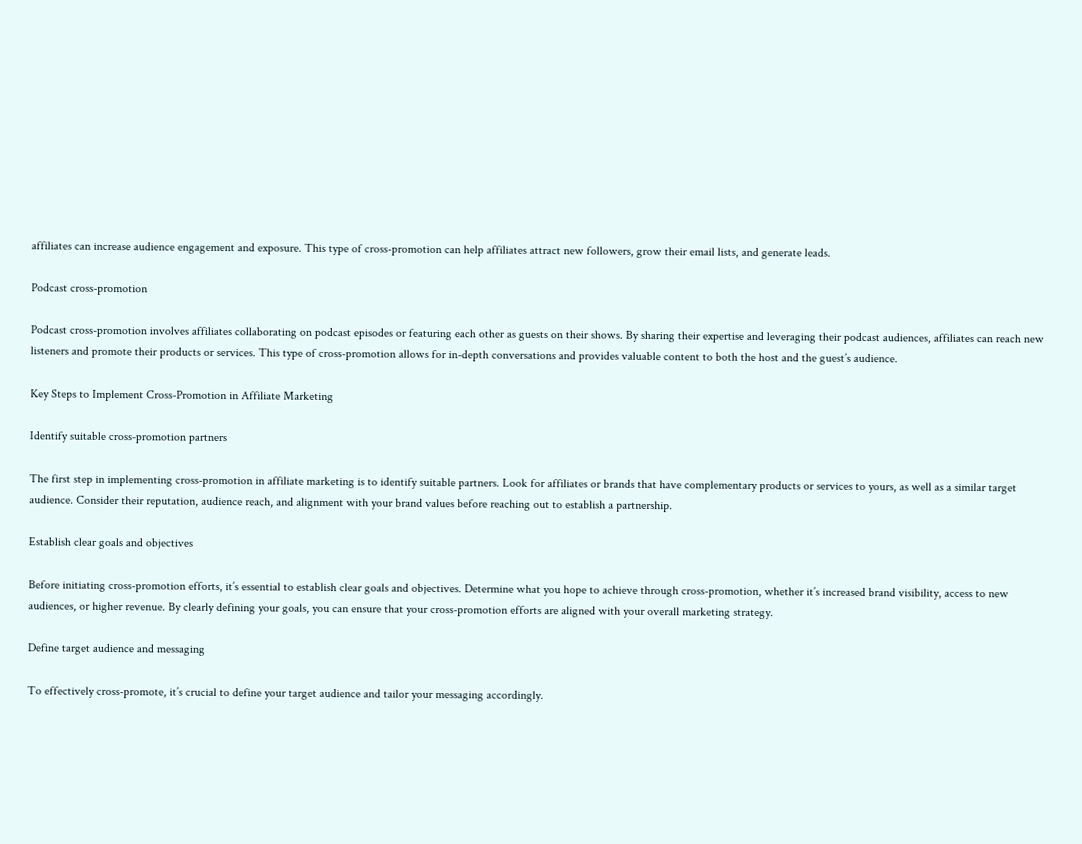affiliates can increase audience engagement and exposure. This type of cross-promotion can help affiliates attract new followers, grow their email lists, and generate leads.

Podcast cross-promotion

Podcast cross-promotion involves affiliates collaborating on podcast episodes or featuring each other as guests on their shows. By sharing their expertise and leveraging their podcast audiences, affiliates can reach new listeners and promote their products or services. This type of cross-promotion allows for in-depth conversations and provides valuable content to both the host and the guest’s audience.

Key Steps to Implement Cross-Promotion in Affiliate Marketing

Identify suitable cross-promotion partners

The first step in implementing cross-promotion in affiliate marketing is to identify suitable partners. Look for affiliates or brands that have complementary products or services to yours, as well as a similar target audience. Consider their reputation, audience reach, and alignment with your brand values before reaching out to establish a partnership.

Establish clear goals and objectives

Before initiating cross-promotion efforts, it’s essential to establish clear goals and objectives. Determine what you hope to achieve through cross-promotion, whether it’s increased brand visibility, access to new audiences, or higher revenue. By clearly defining your goals, you can ensure that your cross-promotion efforts are aligned with your overall marketing strategy.

Define target audience and messaging

To effectively cross-promote, it’s crucial to define your target audience and tailor your messaging accordingly.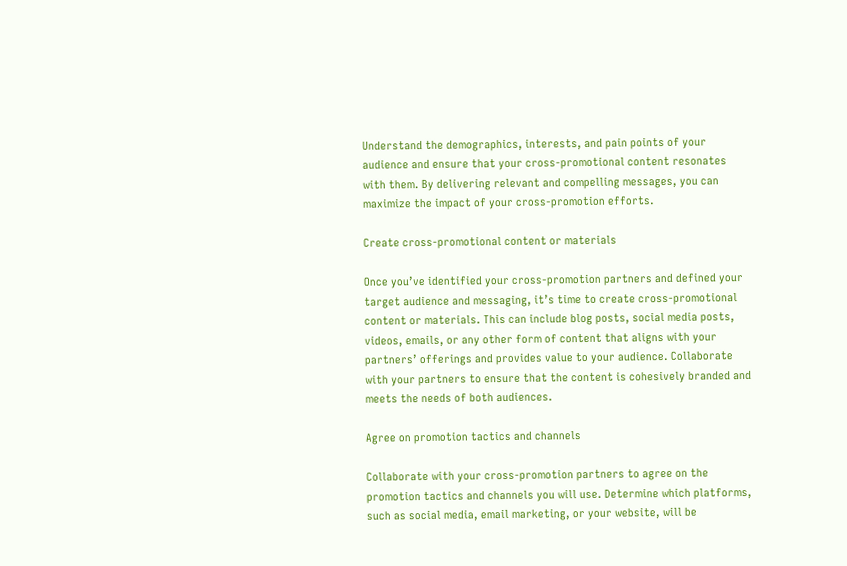Understand the demographics, interests, and pain points of your audience and ensure that your cross-promotional content resonates with them. By delivering relevant and compelling messages, you can maximize the impact of your cross-promotion efforts.

Create cross-promotional content or materials

Once you’ve identified your cross-promotion partners and defined your target audience and messaging, it’s time to create cross-promotional content or materials. This can include blog posts, social media posts, videos, emails, or any other form of content that aligns with your partners’ offerings and provides value to your audience. Collaborate with your partners to ensure that the content is cohesively branded and meets the needs of both audiences.

Agree on promotion tactics and channels

Collaborate with your cross-promotion partners to agree on the promotion tactics and channels you will use. Determine which platforms, such as social media, email marketing, or your website, will be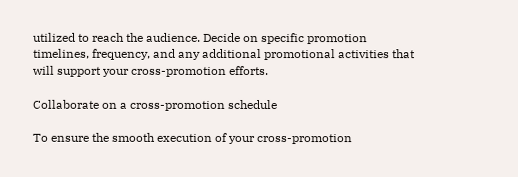utilized to reach the audience. Decide on specific promotion timelines, frequency, and any additional promotional activities that will support your cross-promotion efforts.

Collaborate on a cross-promotion schedule

To ensure the smooth execution of your cross-promotion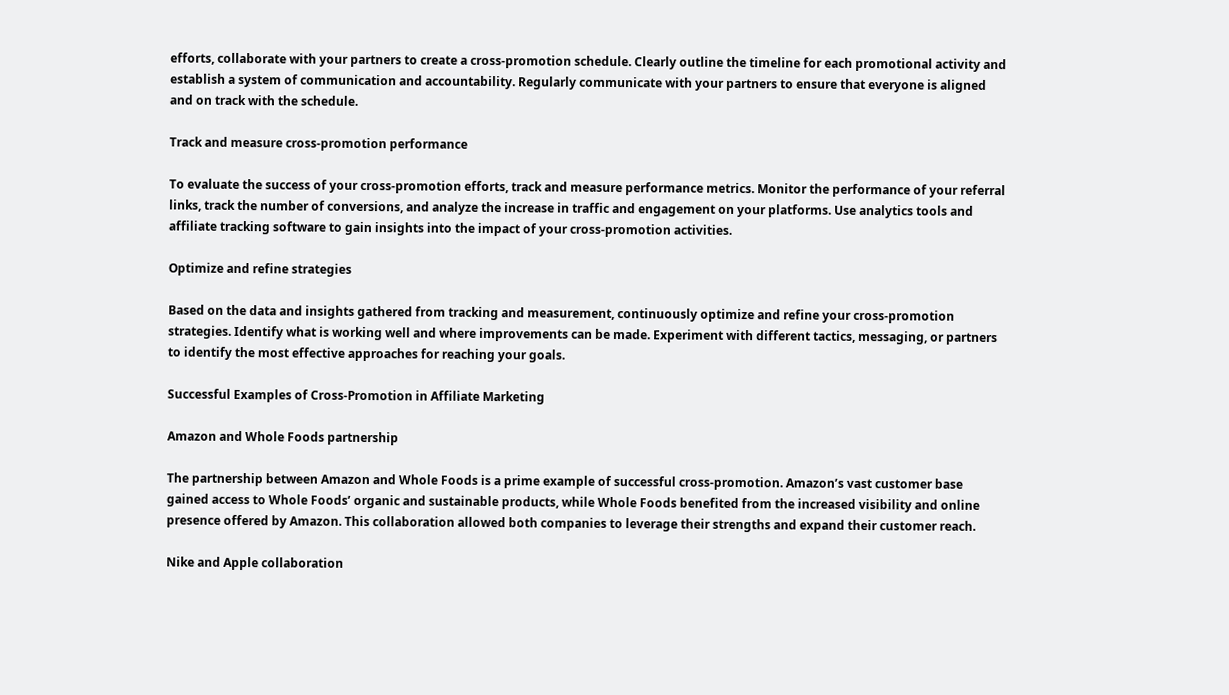efforts, collaborate with your partners to create a cross-promotion schedule. Clearly outline the timeline for each promotional activity and establish a system of communication and accountability. Regularly communicate with your partners to ensure that everyone is aligned and on track with the schedule.

Track and measure cross-promotion performance

To evaluate the success of your cross-promotion efforts, track and measure performance metrics. Monitor the performance of your referral links, track the number of conversions, and analyze the increase in traffic and engagement on your platforms. Use analytics tools and affiliate tracking software to gain insights into the impact of your cross-promotion activities.

Optimize and refine strategies

Based on the data and insights gathered from tracking and measurement, continuously optimize and refine your cross-promotion strategies. Identify what is working well and where improvements can be made. Experiment with different tactics, messaging, or partners to identify the most effective approaches for reaching your goals.

Successful Examples of Cross-Promotion in Affiliate Marketing

Amazon and Whole Foods partnership

The partnership between Amazon and Whole Foods is a prime example of successful cross-promotion. Amazon’s vast customer base gained access to Whole Foods’ organic and sustainable products, while Whole Foods benefited from the increased visibility and online presence offered by Amazon. This collaboration allowed both companies to leverage their strengths and expand their customer reach.

Nike and Apple collaboration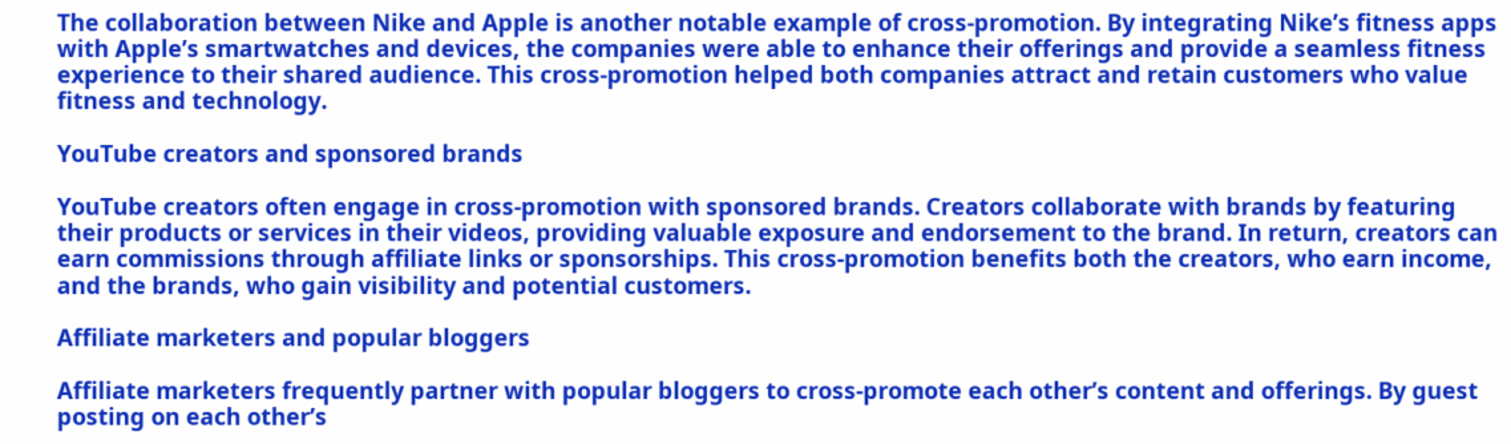The collaboration between Nike and Apple is another notable example of cross-promotion. By integrating Nike’s fitness apps with Apple’s smartwatches and devices, the companies were able to enhance their offerings and provide a seamless fitness experience to their shared audience. This cross-promotion helped both companies attract and retain customers who value fitness and technology.

YouTube creators and sponsored brands

YouTube creators often engage in cross-promotion with sponsored brands. Creators collaborate with brands by featuring their products or services in their videos, providing valuable exposure and endorsement to the brand. In return, creators can earn commissions through affiliate links or sponsorships. This cross-promotion benefits both the creators, who earn income, and the brands, who gain visibility and potential customers.

Affiliate marketers and popular bloggers

Affiliate marketers frequently partner with popular bloggers to cross-promote each other’s content and offerings. By guest posting on each other’s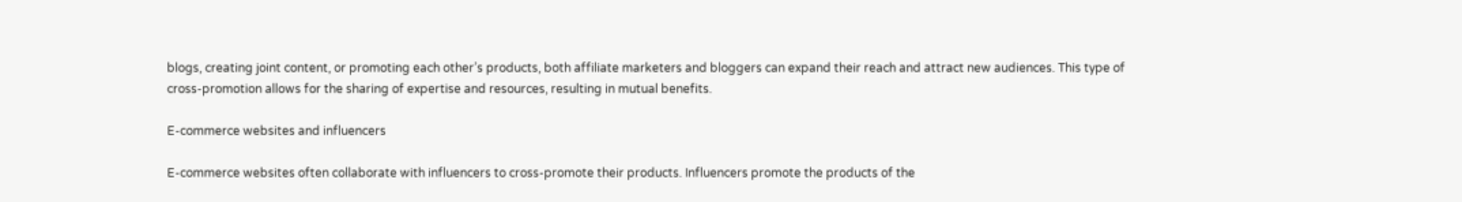blogs, creating joint content, or promoting each other’s products, both affiliate marketers and bloggers can expand their reach and attract new audiences. This type of cross-promotion allows for the sharing of expertise and resources, resulting in mutual benefits.

E-commerce websites and influencers

E-commerce websites often collaborate with influencers to cross-promote their products. Influencers promote the products of the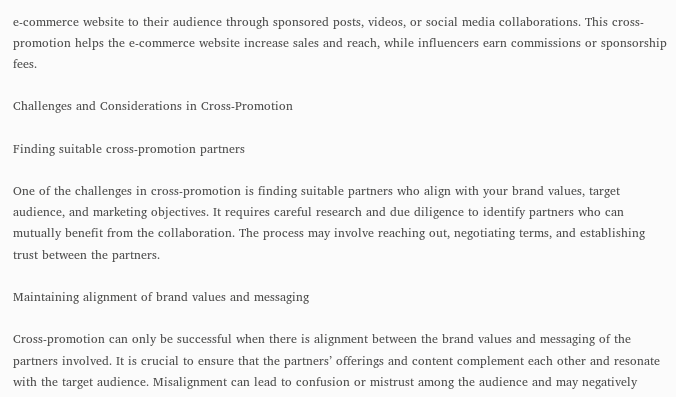e-commerce website to their audience through sponsored posts, videos, or social media collaborations. This cross-promotion helps the e-commerce website increase sales and reach, while influencers earn commissions or sponsorship fees.

Challenges and Considerations in Cross-Promotion

Finding suitable cross-promotion partners

One of the challenges in cross-promotion is finding suitable partners who align with your brand values, target audience, and marketing objectives. It requires careful research and due diligence to identify partners who can mutually benefit from the collaboration. The process may involve reaching out, negotiating terms, and establishing trust between the partners.

Maintaining alignment of brand values and messaging

Cross-promotion can only be successful when there is alignment between the brand values and messaging of the partners involved. It is crucial to ensure that the partners’ offerings and content complement each other and resonate with the target audience. Misalignment can lead to confusion or mistrust among the audience and may negatively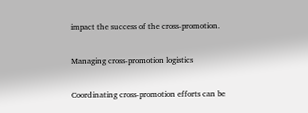impact the success of the cross-promotion.

Managing cross-promotion logistics

Coordinating cross-promotion efforts can be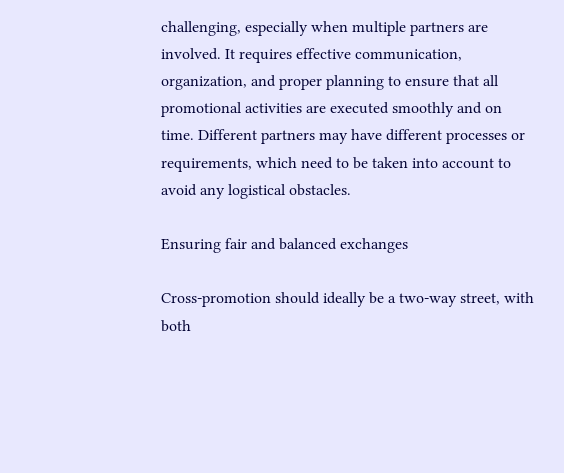challenging, especially when multiple partners are involved. It requires effective communication, organization, and proper planning to ensure that all promotional activities are executed smoothly and on time. Different partners may have different processes or requirements, which need to be taken into account to avoid any logistical obstacles.

Ensuring fair and balanced exchanges

Cross-promotion should ideally be a two-way street, with both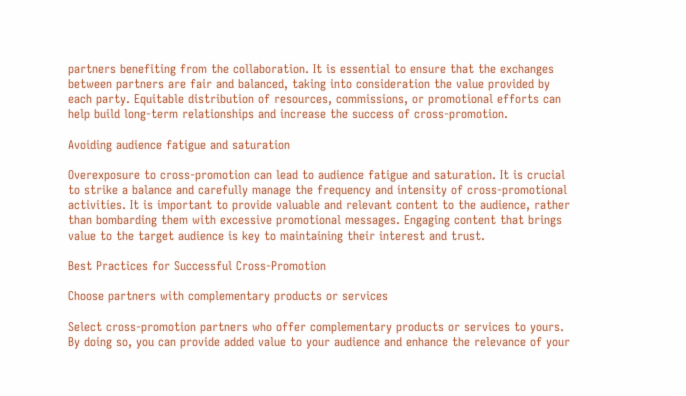partners benefiting from the collaboration. It is essential to ensure that the exchanges between partners are fair and balanced, taking into consideration the value provided by each party. Equitable distribution of resources, commissions, or promotional efforts can help build long-term relationships and increase the success of cross-promotion.

Avoiding audience fatigue and saturation

Overexposure to cross-promotion can lead to audience fatigue and saturation. It is crucial to strike a balance and carefully manage the frequency and intensity of cross-promotional activities. It is important to provide valuable and relevant content to the audience, rather than bombarding them with excessive promotional messages. Engaging content that brings value to the target audience is key to maintaining their interest and trust.

Best Practices for Successful Cross-Promotion

Choose partners with complementary products or services

Select cross-promotion partners who offer complementary products or services to yours. By doing so, you can provide added value to your audience and enhance the relevance of your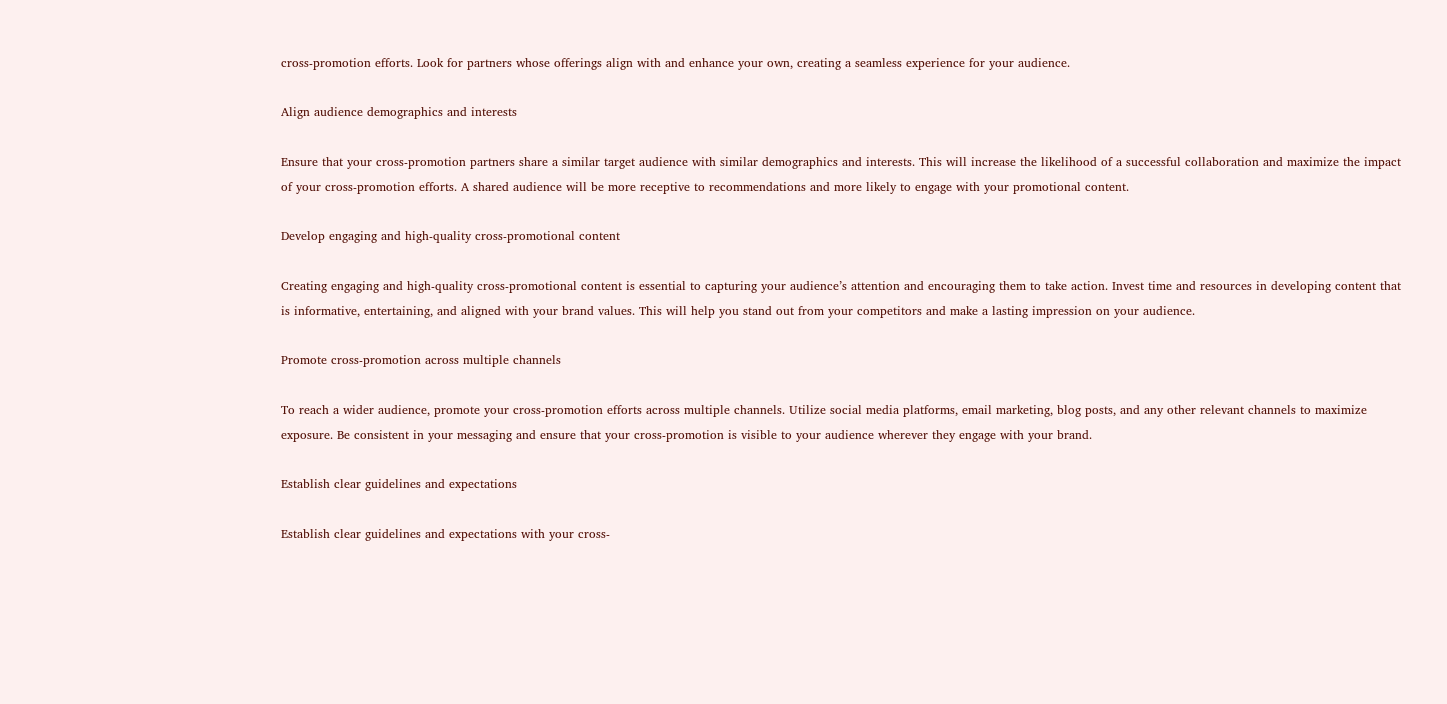cross-promotion efforts. Look for partners whose offerings align with and enhance your own, creating a seamless experience for your audience.

Align audience demographics and interests

Ensure that your cross-promotion partners share a similar target audience with similar demographics and interests. This will increase the likelihood of a successful collaboration and maximize the impact of your cross-promotion efforts. A shared audience will be more receptive to recommendations and more likely to engage with your promotional content.

Develop engaging and high-quality cross-promotional content

Creating engaging and high-quality cross-promotional content is essential to capturing your audience’s attention and encouraging them to take action. Invest time and resources in developing content that is informative, entertaining, and aligned with your brand values. This will help you stand out from your competitors and make a lasting impression on your audience.

Promote cross-promotion across multiple channels

To reach a wider audience, promote your cross-promotion efforts across multiple channels. Utilize social media platforms, email marketing, blog posts, and any other relevant channels to maximize exposure. Be consistent in your messaging and ensure that your cross-promotion is visible to your audience wherever they engage with your brand.

Establish clear guidelines and expectations

Establish clear guidelines and expectations with your cross-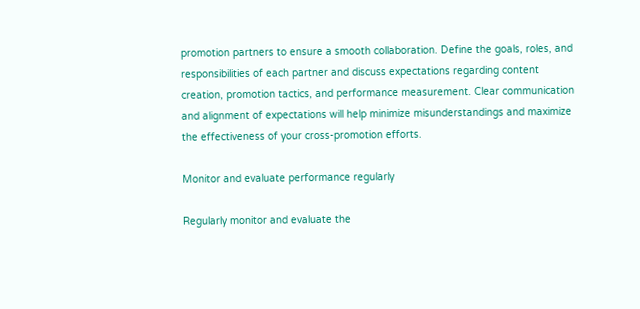promotion partners to ensure a smooth collaboration. Define the goals, roles, and responsibilities of each partner and discuss expectations regarding content creation, promotion tactics, and performance measurement. Clear communication and alignment of expectations will help minimize misunderstandings and maximize the effectiveness of your cross-promotion efforts.

Monitor and evaluate performance regularly

Regularly monitor and evaluate the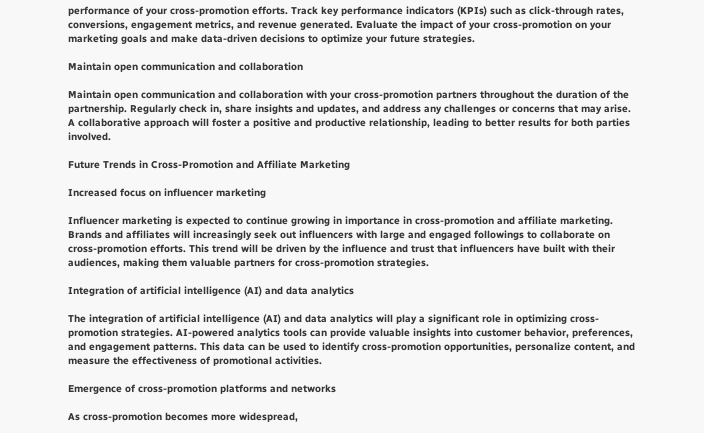performance of your cross-promotion efforts. Track key performance indicators (KPIs) such as click-through rates, conversions, engagement metrics, and revenue generated. Evaluate the impact of your cross-promotion on your marketing goals and make data-driven decisions to optimize your future strategies.

Maintain open communication and collaboration

Maintain open communication and collaboration with your cross-promotion partners throughout the duration of the partnership. Regularly check in, share insights and updates, and address any challenges or concerns that may arise. A collaborative approach will foster a positive and productive relationship, leading to better results for both parties involved.

Future Trends in Cross-Promotion and Affiliate Marketing

Increased focus on influencer marketing

Influencer marketing is expected to continue growing in importance in cross-promotion and affiliate marketing. Brands and affiliates will increasingly seek out influencers with large and engaged followings to collaborate on cross-promotion efforts. This trend will be driven by the influence and trust that influencers have built with their audiences, making them valuable partners for cross-promotion strategies.

Integration of artificial intelligence (AI) and data analytics

The integration of artificial intelligence (AI) and data analytics will play a significant role in optimizing cross-promotion strategies. AI-powered analytics tools can provide valuable insights into customer behavior, preferences, and engagement patterns. This data can be used to identify cross-promotion opportunities, personalize content, and measure the effectiveness of promotional activities.

Emergence of cross-promotion platforms and networks

As cross-promotion becomes more widespread,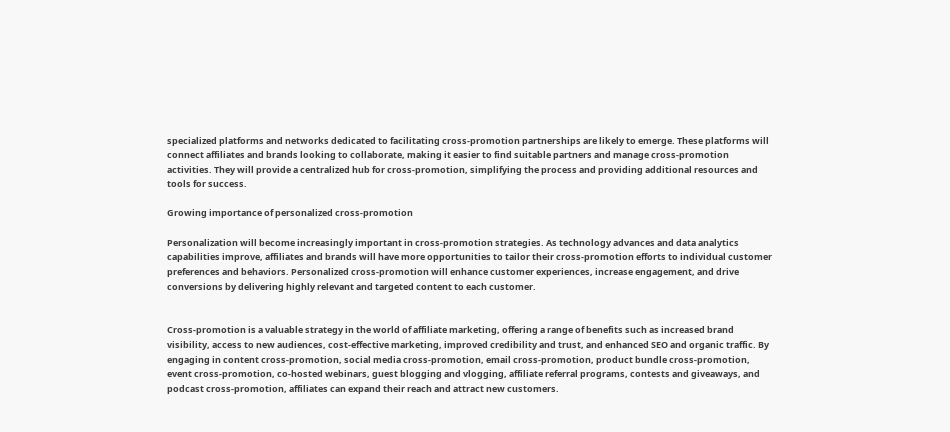specialized platforms and networks dedicated to facilitating cross-promotion partnerships are likely to emerge. These platforms will connect affiliates and brands looking to collaborate, making it easier to find suitable partners and manage cross-promotion activities. They will provide a centralized hub for cross-promotion, simplifying the process and providing additional resources and tools for success.

Growing importance of personalized cross-promotion

Personalization will become increasingly important in cross-promotion strategies. As technology advances and data analytics capabilities improve, affiliates and brands will have more opportunities to tailor their cross-promotion efforts to individual customer preferences and behaviors. Personalized cross-promotion will enhance customer experiences, increase engagement, and drive conversions by delivering highly relevant and targeted content to each customer.


Cross-promotion is a valuable strategy in the world of affiliate marketing, offering a range of benefits such as increased brand visibility, access to new audiences, cost-effective marketing, improved credibility and trust, and enhanced SEO and organic traffic. By engaging in content cross-promotion, social media cross-promotion, email cross-promotion, product bundle cross-promotion, event cross-promotion, co-hosted webinars, guest blogging and vlogging, affiliate referral programs, contests and giveaways, and podcast cross-promotion, affiliates can expand their reach and attract new customers.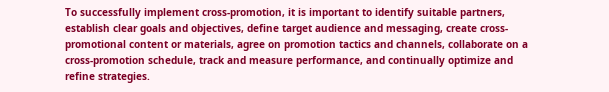To successfully implement cross-promotion, it is important to identify suitable partners, establish clear goals and objectives, define target audience and messaging, create cross-promotional content or materials, agree on promotion tactics and channels, collaborate on a cross-promotion schedule, track and measure performance, and continually optimize and refine strategies.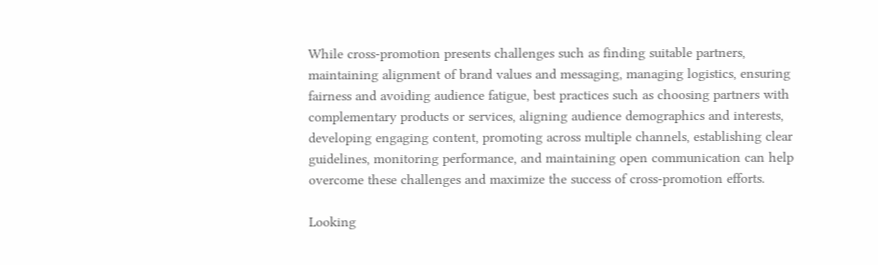While cross-promotion presents challenges such as finding suitable partners, maintaining alignment of brand values and messaging, managing logistics, ensuring fairness and avoiding audience fatigue, best practices such as choosing partners with complementary products or services, aligning audience demographics and interests, developing engaging content, promoting across multiple channels, establishing clear guidelines, monitoring performance, and maintaining open communication can help overcome these challenges and maximize the success of cross-promotion efforts.

Looking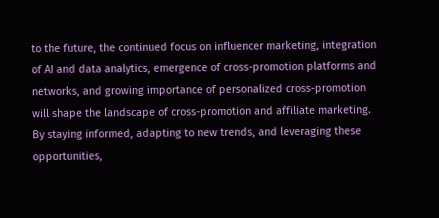to the future, the continued focus on influencer marketing, integration of AI and data analytics, emergence of cross-promotion platforms and networks, and growing importance of personalized cross-promotion will shape the landscape of cross-promotion and affiliate marketing. By staying informed, adapting to new trends, and leveraging these opportunities,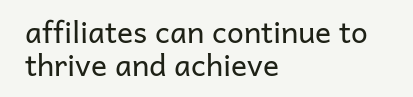affiliates can continue to thrive and achieve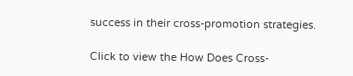success in their cross-promotion strategies.

Click to view the How Does Cross-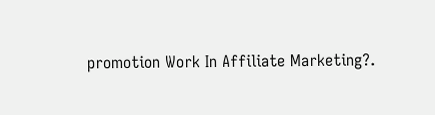promotion Work In Affiliate Marketing?.